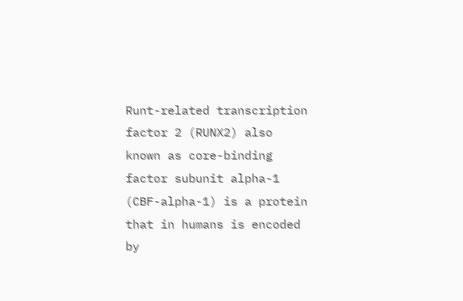Runt-related transcription factor 2 (RUNX2) also known as core-binding factor subunit alpha-1 (CBF-alpha-1) is a protein that in humans is encoded by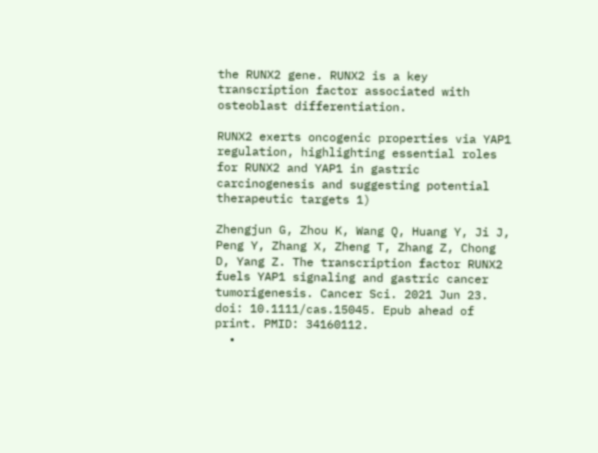the RUNX2 gene. RUNX2 is a key transcription factor associated with osteoblast differentiation.

RUNX2 exerts oncogenic properties via YAP1 regulation, highlighting essential roles for RUNX2 and YAP1 in gastric carcinogenesis and suggesting potential therapeutic targets 1)

Zhengjun G, Zhou K, Wang Q, Huang Y, Ji J, Peng Y, Zhang X, Zheng T, Zhang Z, Chong D, Yang Z. The transcription factor RUNX2 fuels YAP1 signaling and gastric cancer tumorigenesis. Cancer Sci. 2021 Jun 23. doi: 10.1111/cas.15045. Epub ahead of print. PMID: 34160112.
  •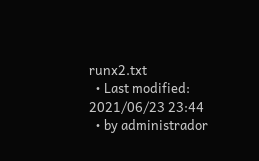runx2.txt
  • Last modified: 2021/06/23 23:44
  • by administrador